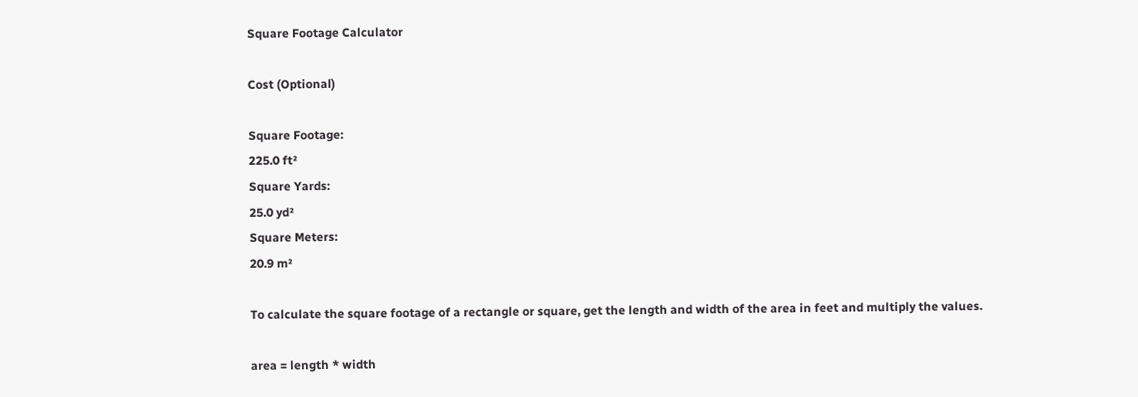Square Footage Calculator

Cost (Optional)

Square Footage:
225.0 ft²
Square Yards:
25.0 yd²
Square Meters:
20.9 m²

To calculate the square footage of a rectangle or square, get the length and width of the area in feet and multiply the values.

area = length * width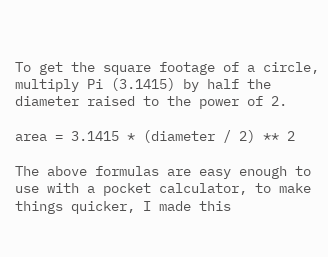To get the square footage of a circle, multiply Pi (3.1415) by half the diameter raised to the power of 2.

area = 3.1415 * (diameter / 2) ** 2

The above formulas are easy enough to use with a pocket calculator, to make things quicker, I made this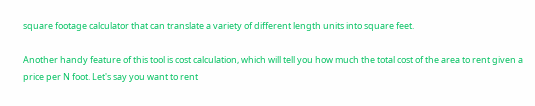square footage calculator that can translate a variety of different length units into square feet.

Another handy feature of this tool is cost calculation, which will tell you how much the total cost of the area to rent given a price per N foot. Let's say you want to rent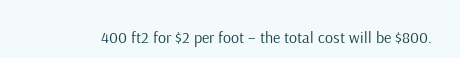400 ft2 for $2 per foot – the total cost will be $800.